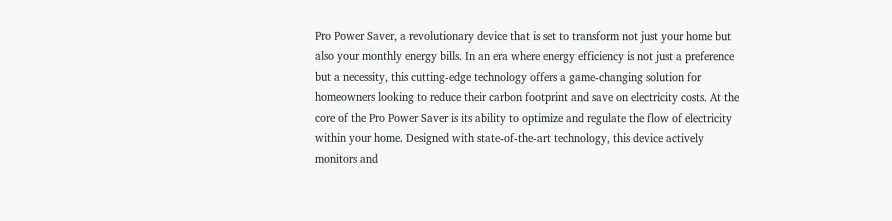Pro Power Saver, a revolutionary device that is set to transform not just your home but also your monthly energy bills. In an era where energy efficiency is not just a preference but a necessity, this cutting-edge technology offers a game-changing solution for homeowners looking to reduce their carbon footprint and save on electricity costs. At the core of the Pro Power Saver is its ability to optimize and regulate the flow of electricity within your home. Designed with state-of-the-art technology, this device actively monitors and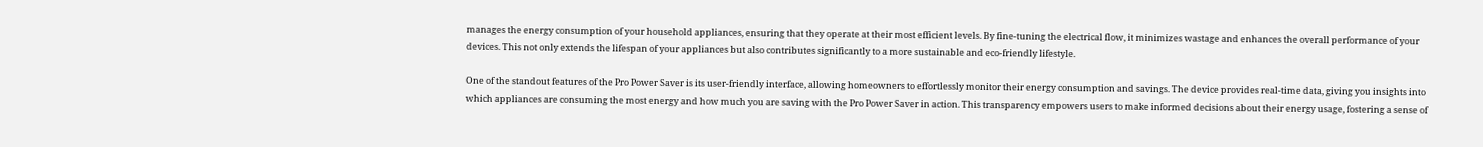manages the energy consumption of your household appliances, ensuring that they operate at their most efficient levels. By fine-tuning the electrical flow, it minimizes wastage and enhances the overall performance of your devices. This not only extends the lifespan of your appliances but also contributes significantly to a more sustainable and eco-friendly lifestyle.

One of the standout features of the Pro Power Saver is its user-friendly interface, allowing homeowners to effortlessly monitor their energy consumption and savings. The device provides real-time data, giving you insights into which appliances are consuming the most energy and how much you are saving with the Pro Power Saver in action. This transparency empowers users to make informed decisions about their energy usage, fostering a sense of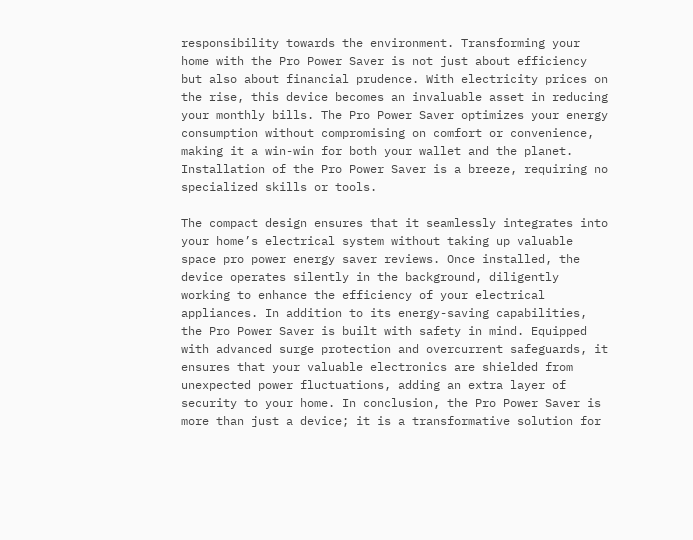responsibility towards the environment. Transforming your home with the Pro Power Saver is not just about efficiency but also about financial prudence. With electricity prices on the rise, this device becomes an invaluable asset in reducing your monthly bills. The Pro Power Saver optimizes your energy consumption without compromising on comfort or convenience, making it a win-win for both your wallet and the planet. Installation of the Pro Power Saver is a breeze, requiring no specialized skills or tools.

The compact design ensures that it seamlessly integrates into your home’s electrical system without taking up valuable space pro power energy saver reviews. Once installed, the device operates silently in the background, diligently working to enhance the efficiency of your electrical appliances. In addition to its energy-saving capabilities, the Pro Power Saver is built with safety in mind. Equipped with advanced surge protection and overcurrent safeguards, it ensures that your valuable electronics are shielded from unexpected power fluctuations, adding an extra layer of security to your home. In conclusion, the Pro Power Saver is more than just a device; it is a transformative solution for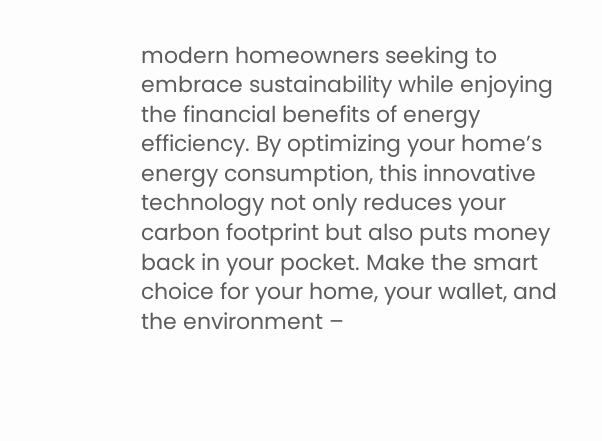modern homeowners seeking to embrace sustainability while enjoying the financial benefits of energy efficiency. By optimizing your home’s energy consumption, this innovative technology not only reduces your carbon footprint but also puts money back in your pocket. Make the smart choice for your home, your wallet, and the environment –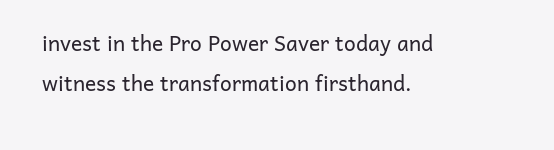invest in the Pro Power Saver today and witness the transformation firsthand.